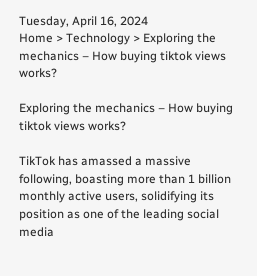Tuesday, April 16, 2024
Home > Technology > Exploring the mechanics – How buying tiktok views works?

Exploring the mechanics – How buying tiktok views works?

TikTok has amassed a massive following, boasting more than 1 billion monthly active users, solidifying its position as one of the leading social media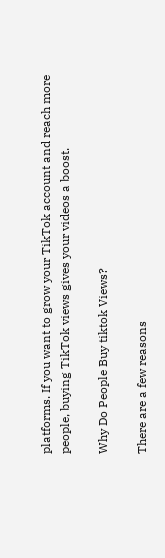platforms. If you want to grow your TikTok account and reach more people, buying TikTok views gives your videos a boost.

Why Do People Buy tiktok Views?

There are a few reasons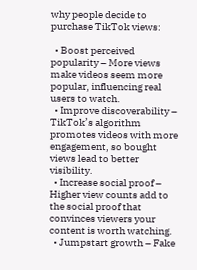why people decide to purchase TikTok views:

  • Boost perceived popularity – More views make videos seem more popular, influencing real users to watch.
  • Improve discoverability – TikTok’s algorithm promotes videos with more engagement, so bought views lead to better visibility.
  • Increase social proof – Higher view counts add to the social proof that convinces viewers your content is worth watching.
  • Jumpstart growth – Fake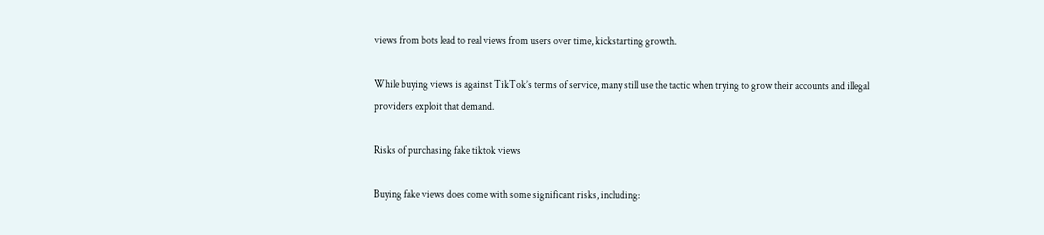views from bots lead to real views from users over time, kickstarting growth.

While buying views is against TikTok’s terms of service, many still use the tactic when trying to grow their accounts and illegal providers exploit that demand.

Risks of purchasing fake tiktok views

Buying fake views does come with some significant risks, including: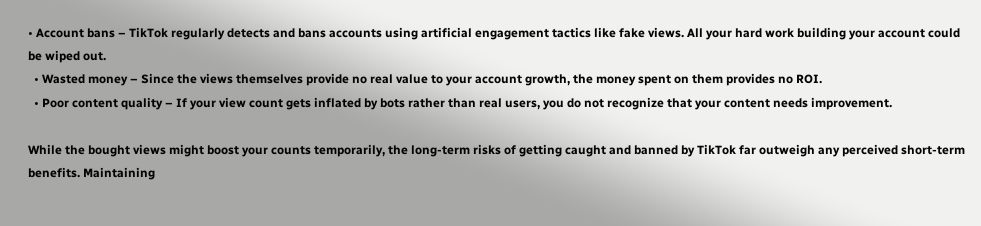• Account bans – TikTok regularly detects and bans accounts using artificial engagement tactics like fake views. All your hard work building your account could be wiped out.
  • Wasted money – Since the views themselves provide no real value to your account growth, the money spent on them provides no ROI.
  • Poor content quality – If your view count gets inflated by bots rather than real users, you do not recognize that your content needs improvement.

While the bought views might boost your counts temporarily, the long-term risks of getting caught and banned by TikTok far outweigh any perceived short-term benefits. Maintaining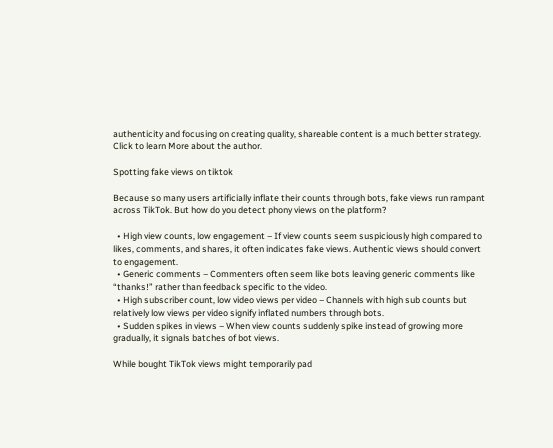authenticity and focusing on creating quality, shareable content is a much better strategy. Click to learn More about the author.

Spotting fake views on tiktok

Because so many users artificially inflate their counts through bots, fake views run rampant across TikTok. But how do you detect phony views on the platform?

  • High view counts, low engagement – If view counts seem suspiciously high compared to likes, comments, and shares, it often indicates fake views. Authentic views should convert to engagement.
  • Generic comments – Commenters often seem like bots leaving generic comments like “thanks!” rather than feedback specific to the video.
  • High subscriber count, low video views per video – Channels with high sub counts but relatively low views per video signify inflated numbers through bots.
  • Sudden spikes in views – When view counts suddenly spike instead of growing more gradually, it signals batches of bot views.

While bought TikTok views might temporarily pad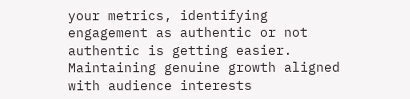your metrics, identifying engagement as authentic or not authentic is getting easier. Maintaining genuine growth aligned with audience interests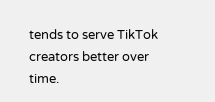tends to serve TikTok creators better over time.